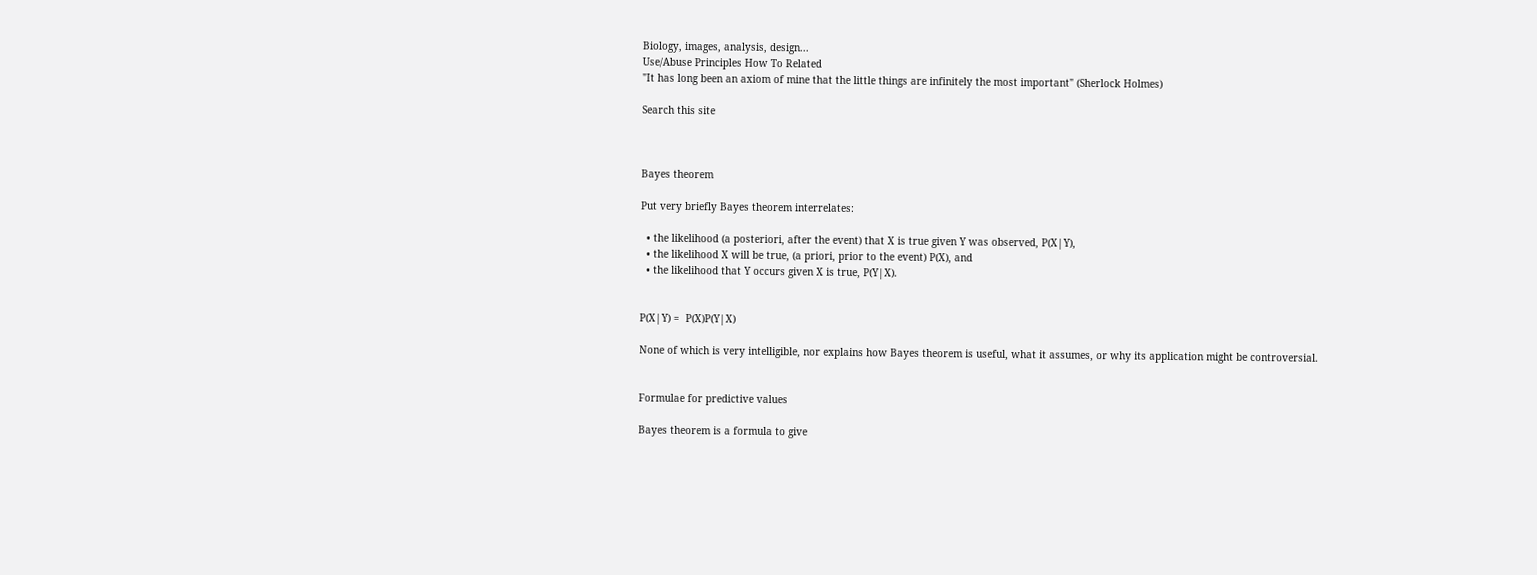Biology, images, analysis, design...
Use/Abuse Principles How To Related
"It has long been an axiom of mine that the little things are infinitely the most important" (Sherlock Holmes)

Search this site



Bayes theorem

Put very briefly Bayes theorem interrelates:

  • the likelihood (a posteriori, after the event) that X is true given Y was observed, P(X|Y),
  • the likelihood X will be true, (a priori, prior to the event) P(X), and
  • the likelihood that Y occurs given X is true, P(Y|X).


P(X|Y) =  P(X)P(Y|X)

None of which is very intelligible, nor explains how Bayes theorem is useful, what it assumes, or why its application might be controversial.


Formulae for predictive values

Bayes theorem is a formula to give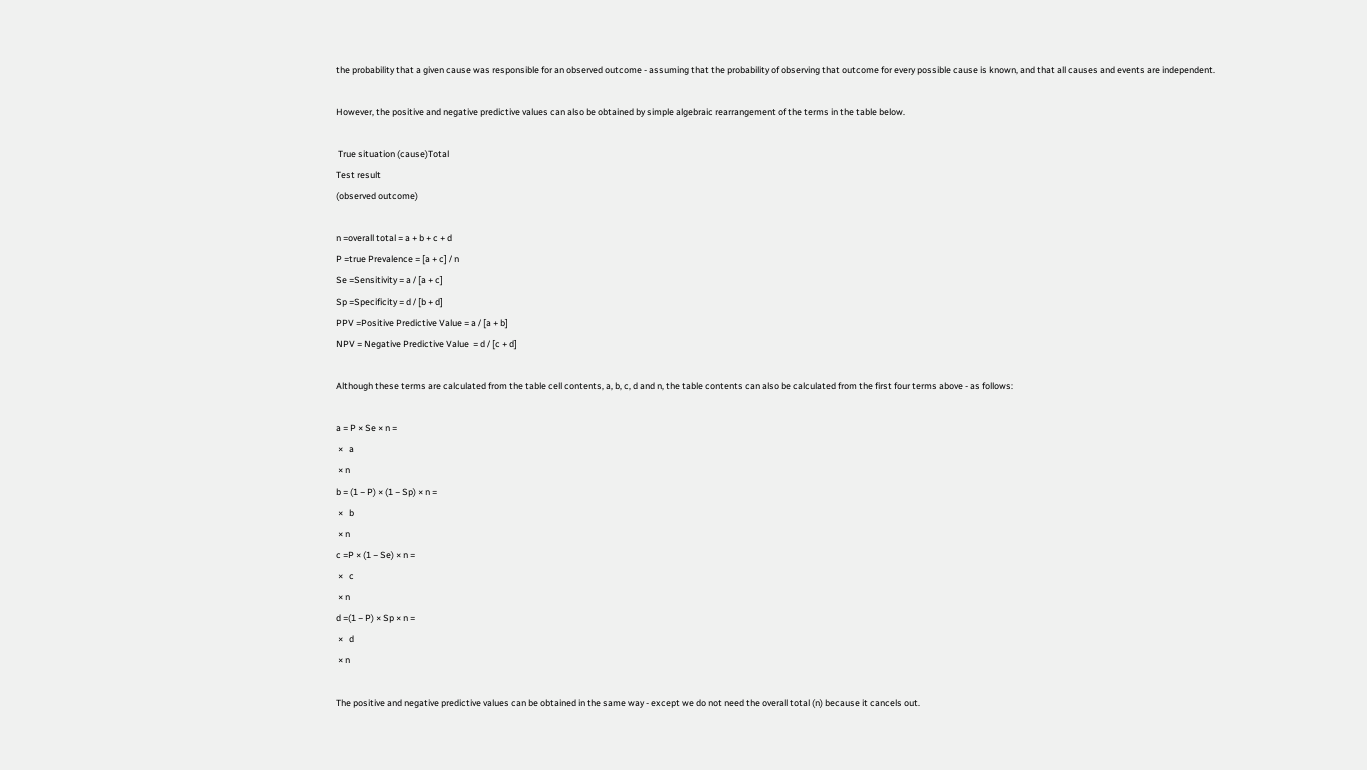the probability that a given cause was responsible for an observed outcome - assuming that the probability of observing that outcome for every possible cause is known, and that all causes and events are independent.

However, the positive and negative predictive values can also be obtained by simple algebraic rearrangement of the terms in the table below.

 True situation (cause)Total
Test result
(observed outcome)

n =overall total = a + b + c + d
P =true Prevalence = [a + c] / n
Se =Sensitivity = a / [a + c]
Sp =Specificity = d / [b + d]
PPV =Positive Predictive Value = a / [a + b]
NPV = Negative Predictive Value  = d / [c + d]

Although these terms are calculated from the table cell contents, a, b, c, d and n, the table contents can also be calculated from the first four terms above - as follows:

a = P × Se × n =
 ×   a
 × n
b = (1 − P) × (1 − Sp) × n =
 ×   b
 × n
c =P × (1 − Se) × n =
 ×   c
 × n
d =(1 − P) × Sp × n =
 ×   d
 × n

The positive and negative predictive values can be obtained in the same way - except we do not need the overall total (n) because it cancels out.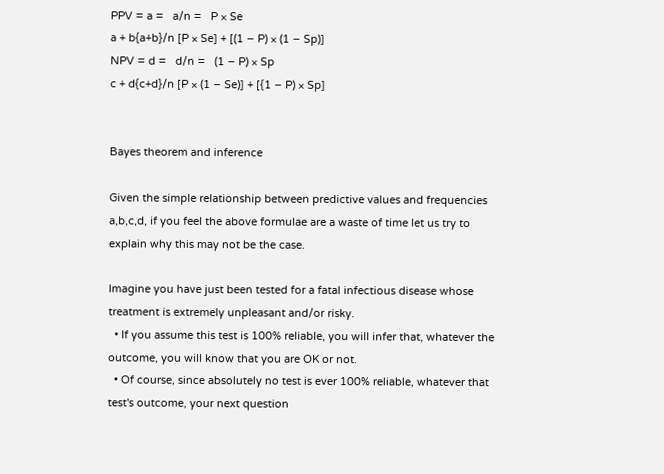PPV = a =   a/n =   P × Se
a + b{a+b}/n [P × Se] + [(1 − P) × (1 − Sp)]
NPV = d =   d/n =   (1 − P) × Sp
c + d{c+d}/n [P × (1 − Se)] + [{1 − P) × Sp]


Bayes theorem and inference

Given the simple relationship between predictive values and frequencies a,b,c,d, if you feel the above formulae are a waste of time let us try to explain why this may not be the case.

Imagine you have just been tested for a fatal infectious disease whose treatment is extremely unpleasant and/or risky.
  • If you assume this test is 100% reliable, you will infer that, whatever the outcome, you will know that you are OK or not.
  • Of course, since absolutely no test is ever 100% reliable, whatever that test's outcome, your next question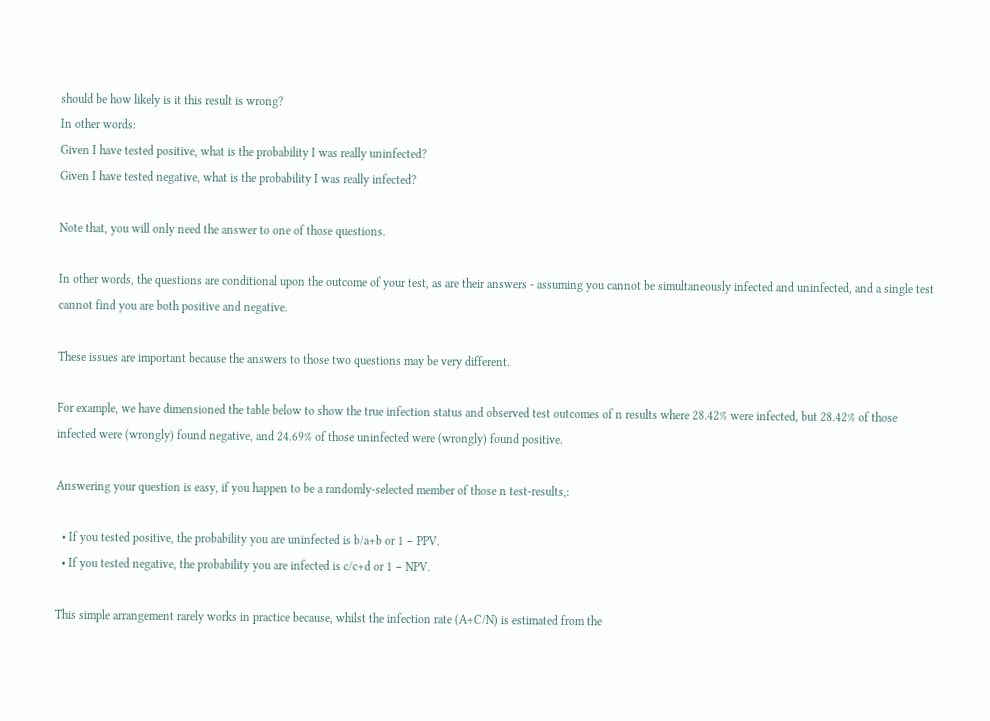should be how likely is it this result is wrong?
In other words:
Given I have tested positive, what is the probability I was really uninfected?
Given I have tested negative, what is the probability I was really infected?

Note that, you will only need the answer to one of those questions.

In other words, the questions are conditional upon the outcome of your test, as are their answers - assuming you cannot be simultaneously infected and uninfected, and a single test cannot find you are both positive and negative.

These issues are important because the answers to those two questions may be very different.

For example, we have dimensioned the table below to show the true infection status and observed test outcomes of n results where 28.42% were infected, but 28.42% of those infected were (wrongly) found negative, and 24.69% of those uninfected were (wrongly) found positive.

Answering your question is easy, if you happen to be a randomly-selected member of those n test-results,:

  • If you tested positive, the probability you are uninfected is b/a+b or 1 − PPV.
  • If you tested negative, the probability you are infected is c/c+d or 1 − NPV.

This simple arrangement rarely works in practice because, whilst the infection rate (A+C/N) is estimated from the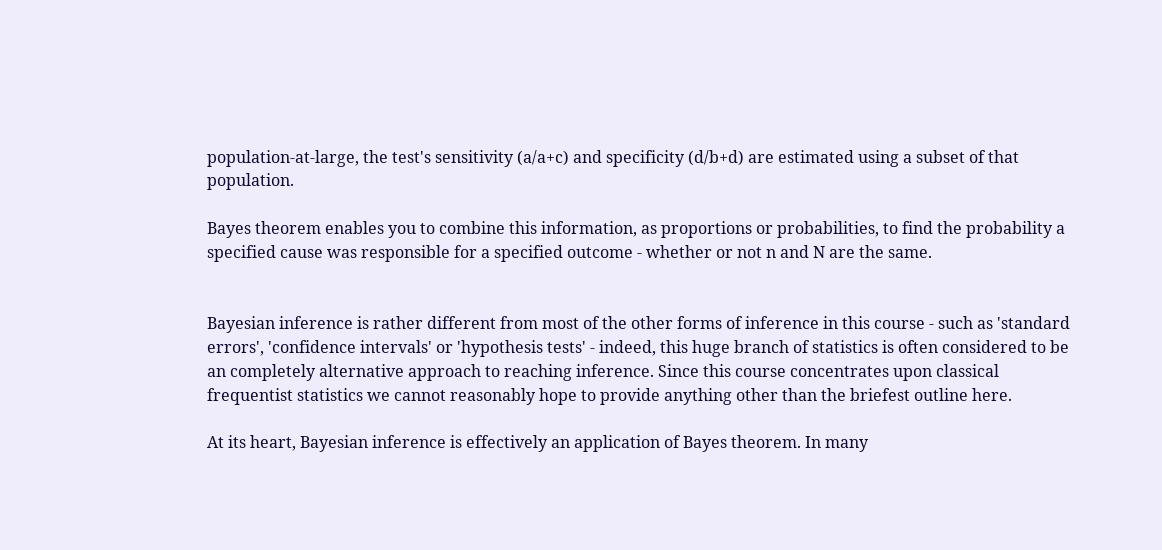population-at-large, the test's sensitivity (a/a+c) and specificity (d/b+d) are estimated using a subset of that population.

Bayes theorem enables you to combine this information, as proportions or probabilities, to find the probability a specified cause was responsible for a specified outcome - whether or not n and N are the same.


Bayesian inference is rather different from most of the other forms of inference in this course - such as 'standard errors', 'confidence intervals' or 'hypothesis tests' - indeed, this huge branch of statistics is often considered to be an completely alternative approach to reaching inference. Since this course concentrates upon classical frequentist statistics we cannot reasonably hope to provide anything other than the briefest outline here.

At its heart, Bayesian inference is effectively an application of Bayes theorem. In many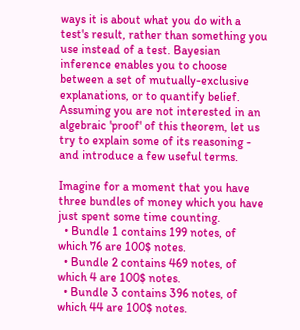ways it is about what you do with a test's result, rather than something you use instead of a test. Bayesian inference enables you to choose between a set of mutually-exclusive explanations, or to quantify belief. Assuming you are not interested in an algebraic 'proof' of this theorem, let us try to explain some of its reasoning - and introduce a few useful terms.

Imagine for a moment that you have three bundles of money which you have just spent some time counting.
  • Bundle 1 contains 199 notes, of which 76 are 100$ notes.
  • Bundle 2 contains 469 notes, of which 4 are 100$ notes.
  • Bundle 3 contains 396 notes, of which 44 are 100$ notes.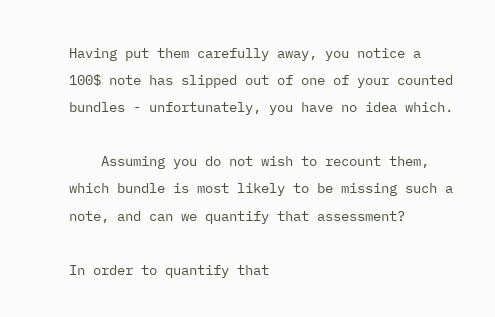Having put them carefully away, you notice a 100$ note has slipped out of one of your counted bundles - unfortunately, you have no idea which.

    Assuming you do not wish to recount them, which bundle is most likely to be missing such a note, and can we quantify that assessment?

In order to quantify that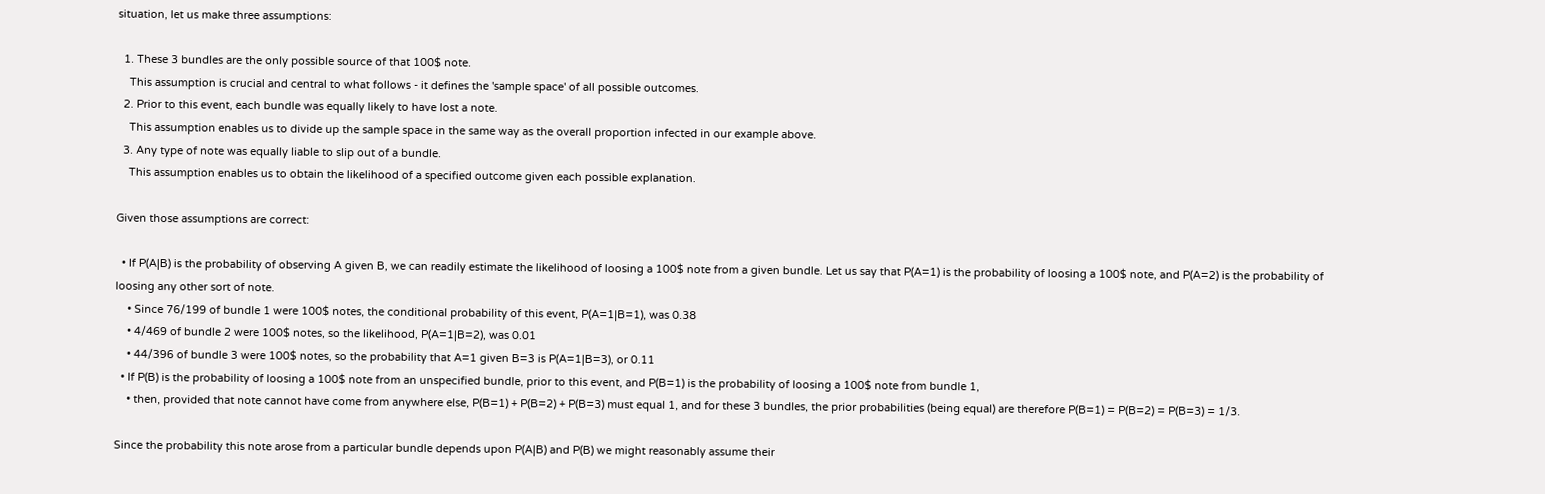situation, let us make three assumptions:

  1. These 3 bundles are the only possible source of that 100$ note.
    This assumption is crucial and central to what follows - it defines the 'sample space' of all possible outcomes.
  2. Prior to this event, each bundle was equally likely to have lost a note.
    This assumption enables us to divide up the sample space in the same way as the overall proportion infected in our example above.
  3. Any type of note was equally liable to slip out of a bundle.
    This assumption enables us to obtain the likelihood of a specified outcome given each possible explanation.

Given those assumptions are correct:

  • If P(A|B) is the probability of observing A given B, we can readily estimate the likelihood of loosing a 100$ note from a given bundle. Let us say that P(A=1) is the probability of loosing a 100$ note, and P(A=2) is the probability of loosing any other sort of note.
    • Since 76/199 of bundle 1 were 100$ notes, the conditional probability of this event, P(A=1|B=1), was 0.38
    • 4/469 of bundle 2 were 100$ notes, so the likelihood, P(A=1|B=2), was 0.01
    • 44/396 of bundle 3 were 100$ notes, so the probability that A=1 given B=3 is P(A=1|B=3), or 0.11
  • If P(B) is the probability of loosing a 100$ note from an unspecified bundle, prior to this event, and P(B=1) is the probability of loosing a 100$ note from bundle 1,
    • then, provided that note cannot have come from anywhere else, P(B=1) + P(B=2) + P(B=3) must equal 1, and for these 3 bundles, the prior probabilities (being equal) are therefore P(B=1) = P(B=2) = P(B=3) = 1/3.

Since the probability this note arose from a particular bundle depends upon P(A|B) and P(B) we might reasonably assume their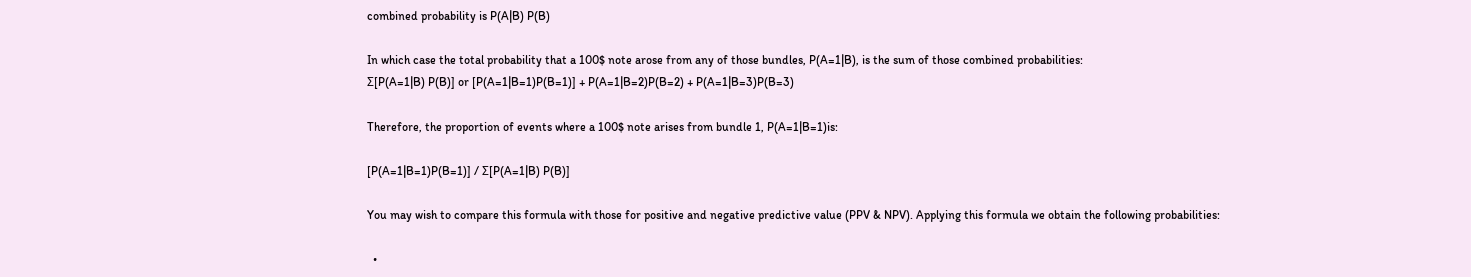combined probability is P(A|B) P(B)

In which case the total probability that a 100$ note arose from any of those bundles, P(A=1|B), is the sum of those combined probabilities:
Σ[P(A=1|B) P(B)] or [P(A=1|B=1)P(B=1)] + P(A=1|B=2)P(B=2) + P(A=1|B=3)P(B=3)

Therefore, the proportion of events where a 100$ note arises from bundle 1, P(A=1|B=1)is:

[P(A=1|B=1)P(B=1)] / Σ[P(A=1|B) P(B)]

You may wish to compare this formula with those for positive and negative predictive value (PPV & NPV). Applying this formula we obtain the following probabilities:

  •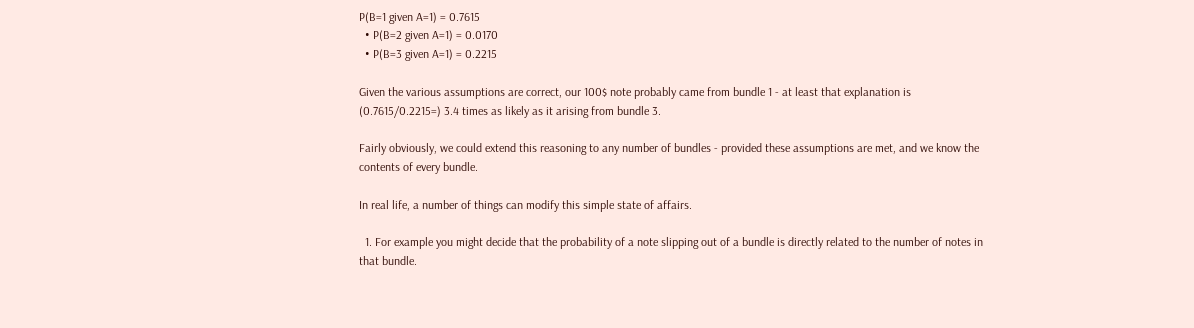P(B=1 given A=1) = 0.7615
  • P(B=2 given A=1) = 0.0170
  • P(B=3 given A=1) = 0.2215

Given the various assumptions are correct, our 100$ note probably came from bundle 1 - at least that explanation is (0.7615/0.2215=) 3.4 times as likely as it arising from bundle 3.

Fairly obviously, we could extend this reasoning to any number of bundles - provided these assumptions are met, and we know the contents of every bundle.

In real life, a number of things can modify this simple state of affairs.

  1. For example you might decide that the probability of a note slipping out of a bundle is directly related to the number of notes in that bundle.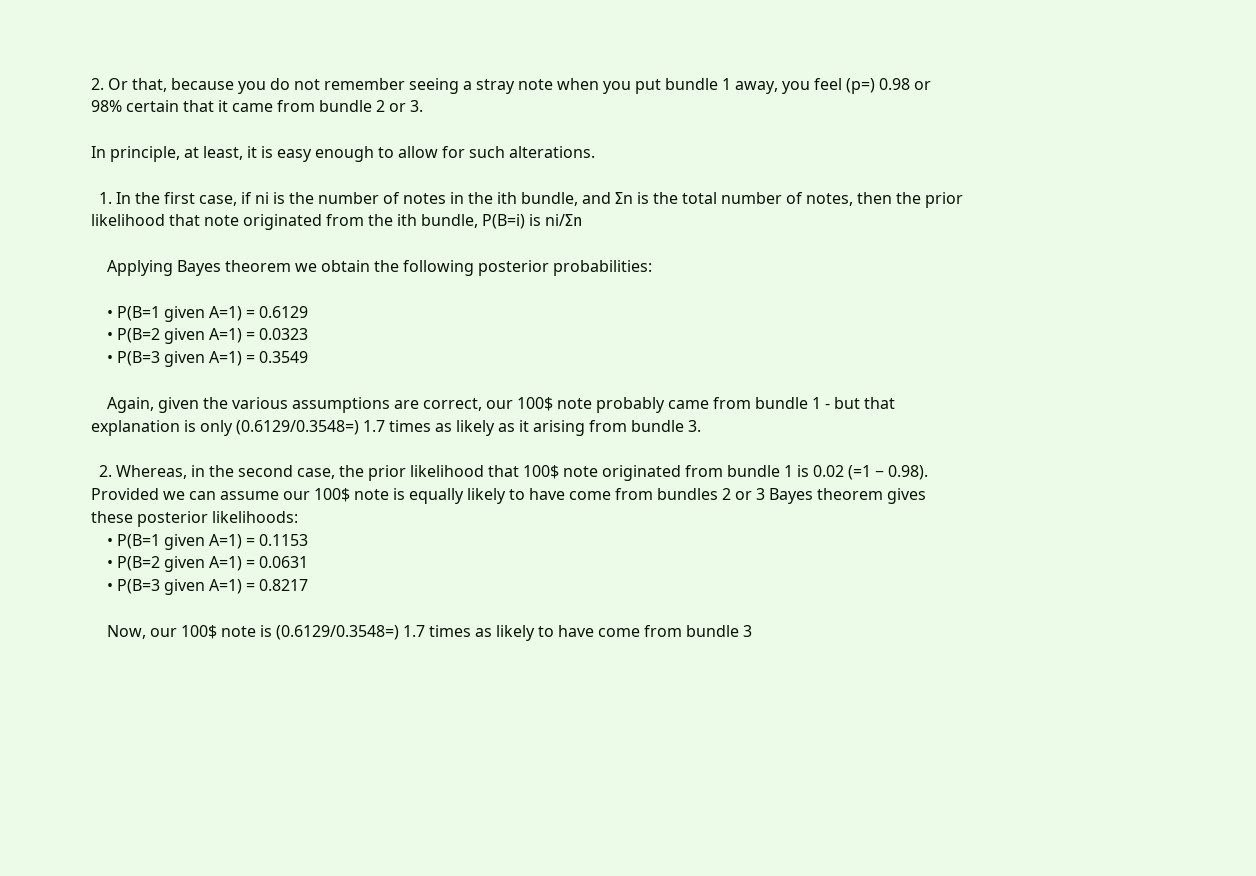2. Or that, because you do not remember seeing a stray note when you put bundle 1 away, you feel (p=) 0.98 or 98% certain that it came from bundle 2 or 3.

In principle, at least, it is easy enough to allow for such alterations.

  1. In the first case, if ni is the number of notes in the ith bundle, and Σn is the total number of notes, then the prior likelihood that note originated from the ith bundle, P(B=i) is ni/Σn

    Applying Bayes theorem we obtain the following posterior probabilities:

    • P(B=1 given A=1) = 0.6129
    • P(B=2 given A=1) = 0.0323
    • P(B=3 given A=1) = 0.3549

    Again, given the various assumptions are correct, our 100$ note probably came from bundle 1 - but that explanation is only (0.6129/0.3548=) 1.7 times as likely as it arising from bundle 3.

  2. Whereas, in the second case, the prior likelihood that 100$ note originated from bundle 1 is 0.02 (=1 − 0.98). Provided we can assume our 100$ note is equally likely to have come from bundles 2 or 3 Bayes theorem gives these posterior likelihoods:
    • P(B=1 given A=1) = 0.1153
    • P(B=2 given A=1) = 0.0631
    • P(B=3 given A=1) = 0.8217

    Now, our 100$ note is (0.6129/0.3548=) 1.7 times as likely to have come from bundle 3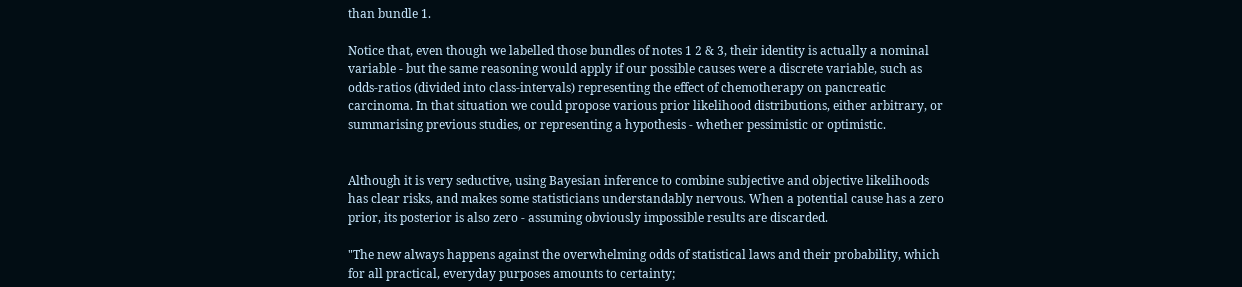than bundle 1.

Notice that, even though we labelled those bundles of notes 1 2 & 3, their identity is actually a nominal variable - but the same reasoning would apply if our possible causes were a discrete variable, such as odds-ratios (divided into class-intervals) representing the effect of chemotherapy on pancreatic carcinoma. In that situation we could propose various prior likelihood distributions, either arbitrary, or summarising previous studies, or representing a hypothesis - whether pessimistic or optimistic.


Although it is very seductive, using Bayesian inference to combine subjective and objective likelihoods has clear risks, and makes some statisticians understandably nervous. When a potential cause has a zero prior, its posterior is also zero - assuming obviously impossible results are discarded.

"The new always happens against the overwhelming odds of statistical laws and their probability, which for all practical, everyday purposes amounts to certainty;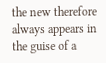the new therefore always appears in the guise of a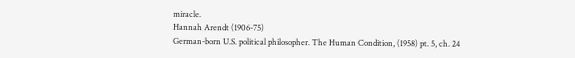miracle.
Hannah Arendt (1906-75)
German-born U.S. political philosopher. The Human Condition, (1958) pt. 5, ch. 24